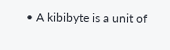• A kibibyte is a unit of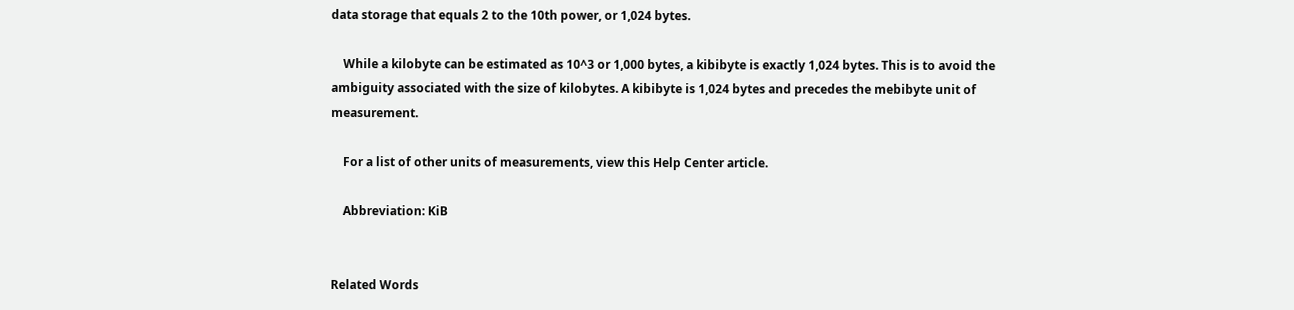data storage that equals 2 to the 10th power, or 1,024 bytes.

    While a kilobyte can be estimated as 10^3 or 1,000 bytes, a kibibyte is exactly 1,024 bytes. This is to avoid the ambiguity associated with the size of kilobytes. A kibibyte is 1,024 bytes and precedes the mebibyte unit of measurement.

    For a list of other units of measurements, view this Help Center article.

    Abbreviation: KiB


Related Words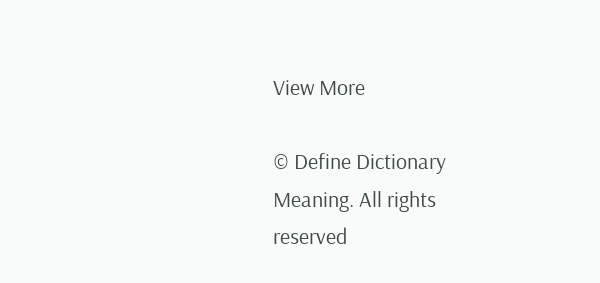View More

© Define Dictionary Meaning. All rights reserved